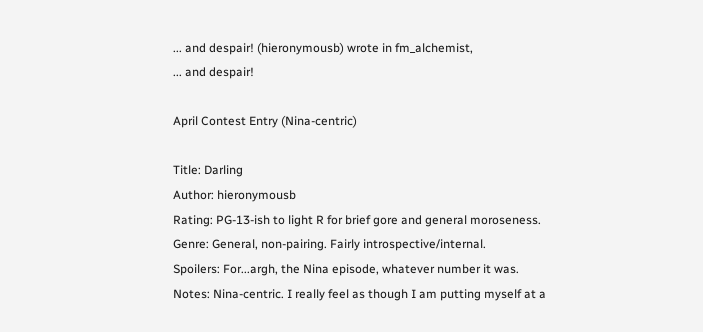... and despair! (hieronymousb) wrote in fm_alchemist,
... and despair!

April Contest Entry (Nina-centric)

Title: Darling
Author: hieronymousb
Rating: PG-13-ish to light R for brief gore and general moroseness.
Genre: General, non-pairing. Fairly introspective/internal.
Spoilers: For...argh, the Nina episode, whatever number it was.
Notes: Nina-centric. I really feel as though I am putting myself at a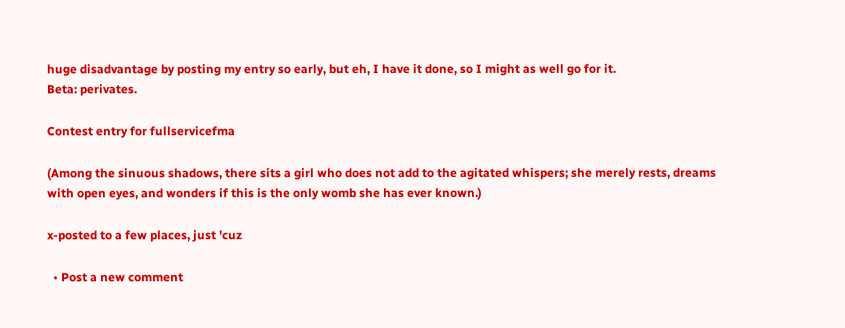huge disadvantage by posting my entry so early, but eh, I have it done, so I might as well go for it.
Beta: perivates.

Contest entry for fullservicefma

(Among the sinuous shadows, there sits a girl who does not add to the agitated whispers; she merely rests, dreams with open eyes, and wonders if this is the only womb she has ever known.)

x-posted to a few places, just 'cuz

  • Post a new comment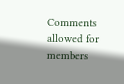Comments allowed for members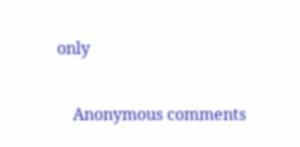only

    Anonymous comments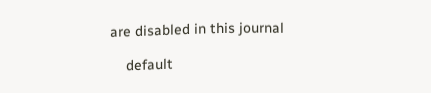are disabled in this journal

    default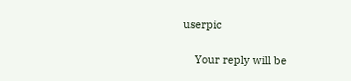userpic

    Your reply will be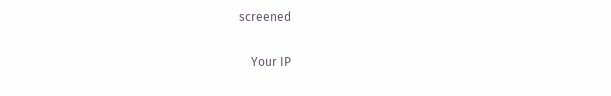screened

    Your IP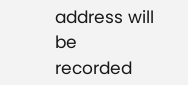address will be recorded